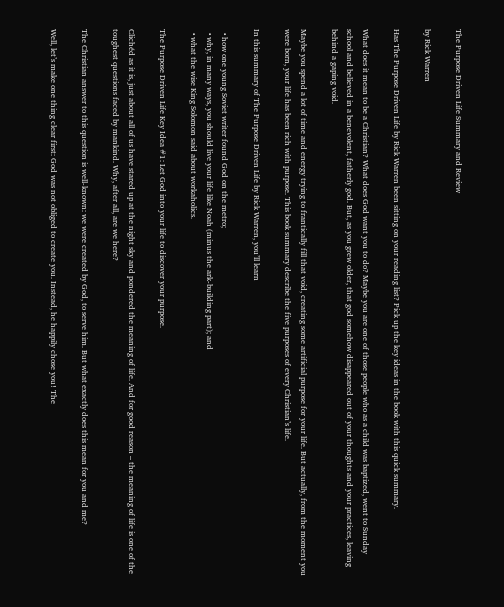The Purpose Driven Life Summary and Review

by Rick Warren

Has The Purpose Driven Life by Rick Warren been sitting on your reading list? Pick up the key ideas in the book with this quick summary.

What does it mean to be a Christian? What does God want you to do? Maybe you are one of those people who as a child was baptized, went to Sunday school and believed in a benevolent, fatherly god. But, as you grew older, that god somehow disappeared out of your thoughts and your practices, leaving behind a gaping void.

Maybe you spend a lot of time and energy trying to frantically fill that void, creating some artificial purpose for your life. But actually, from the moment you were born, your life has been rich with purpose. This book summary describe the five purposes of every Christian’s life.

In this summary of The Purpose Driven Life by Rick Warren, you’ll learn

  • how one young Soviet writer found God on the metro;
  • why, in many ways, you should live your life like Noah (minus the ark-building part); and
  • what the wise King Solomon said about workaholics.

The Purpose Driven Life Key Idea #1: Let God into your life to discover your purpose.

Clichéd as it is, just about all of us have stared up at the night sky and pondered the meaning of life. And for good reason – the meaning of life is one of the toughest questions faced by mankind. Why, after all, are we here?

The Christian answer to this question is well-known: we were created by God, to serve him. But what exactly does this mean for you and me?

Well, let’s make one thing clear first: God was not obliged to create you. Instead, he happily chose you! The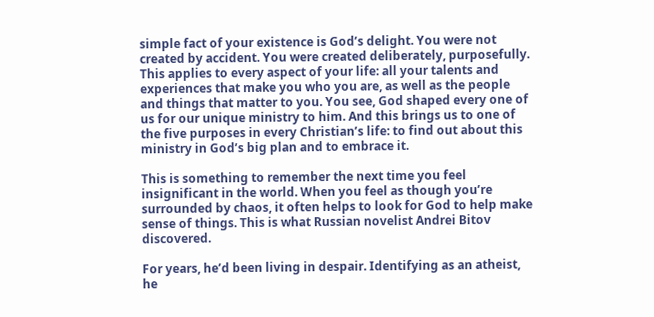simple fact of your existence is God’s delight. You were not created by accident. You were created deliberately, purposefully. This applies to every aspect of your life: all your talents and experiences that make you who you are, as well as the people and things that matter to you. You see, God shaped every one of us for our unique ministry to him. And this brings us to one of the five purposes in every Christian’s life: to find out about this ministry in God’s big plan and to embrace it.

This is something to remember the next time you feel insignificant in the world. When you feel as though you’re surrounded by chaos, it often helps to look for God to help make sense of things. This is what Russian novelist Andrei Bitov discovered.

For years, he’d been living in despair. Identifying as an atheist, he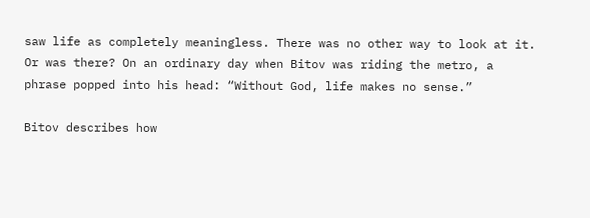saw life as completely meaningless. There was no other way to look at it. Or was there? On an ordinary day when Bitov was riding the metro, a phrase popped into his head: “Without God, life makes no sense.”

Bitov describes how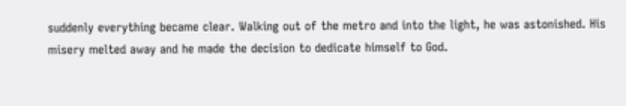suddenly everything became clear. Walking out of the metro and into the light, he was astonished. His misery melted away and he made the decision to dedicate himself to God.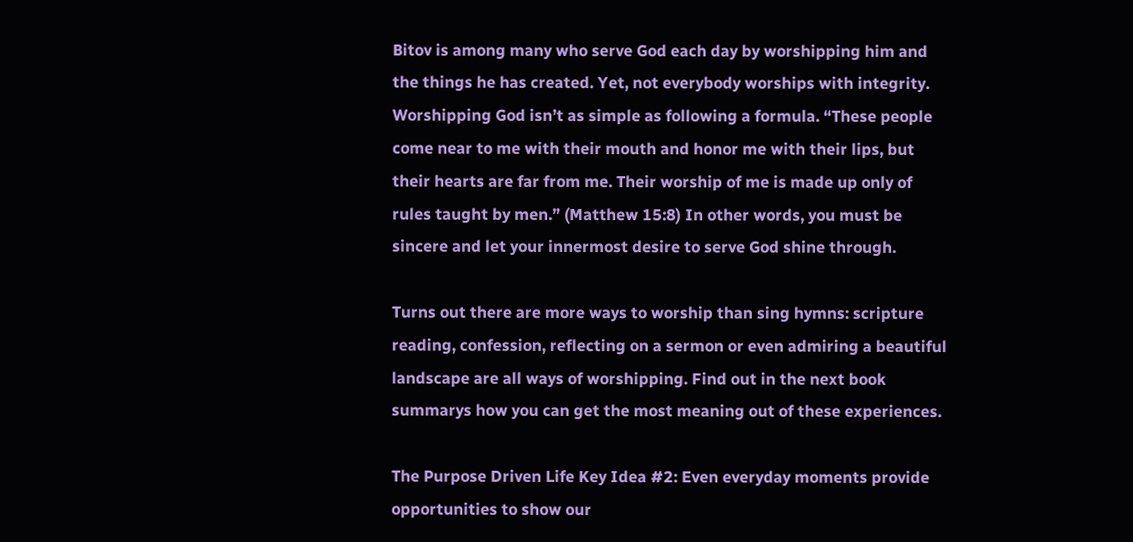Bitov is among many who serve God each day by worshipping him and the things he has created. Yet, not everybody worships with integrity. Worshipping God isn’t as simple as following a formula. “These people come near to me with their mouth and honor me with their lips, but their hearts are far from me. Their worship of me is made up only of rules taught by men.” (Matthew 15:8) In other words, you must be sincere and let your innermost desire to serve God shine through.

Turns out there are more ways to worship than sing hymns: scripture reading, confession, reflecting on a sermon or even admiring a beautiful landscape are all ways of worshipping. Find out in the next book summarys how you can get the most meaning out of these experiences.

The Purpose Driven Life Key Idea #2: Even everyday moments provide opportunities to show our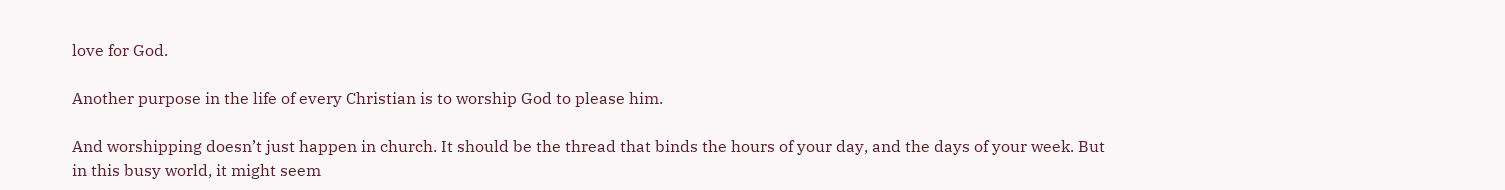love for God.

Another purpose in the life of every Christian is to worship God to please him.

And worshipping doesn’t just happen in church. It should be the thread that binds the hours of your day, and the days of your week. But in this busy world, it might seem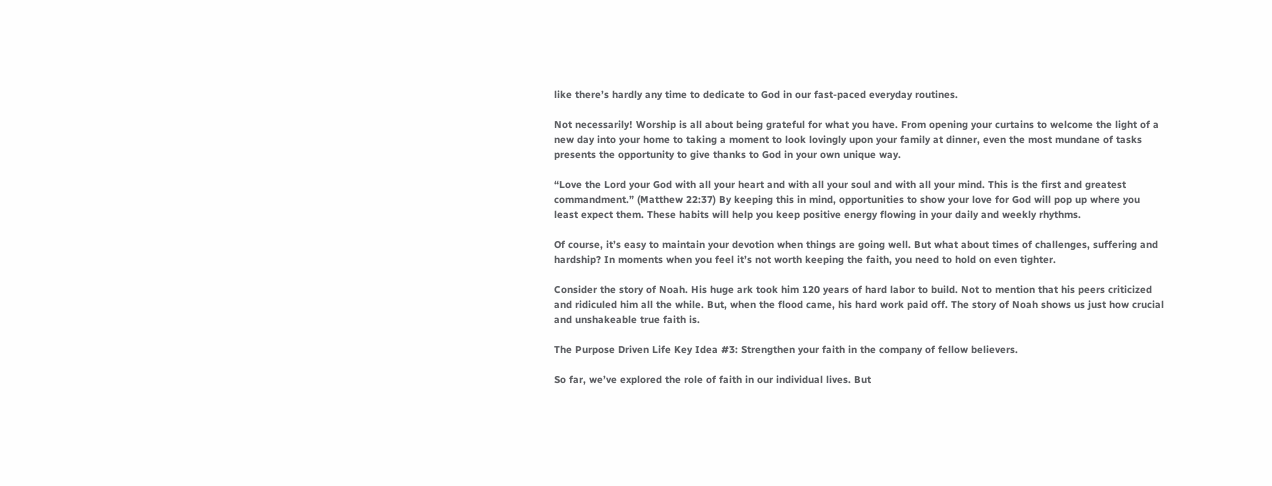like there’s hardly any time to dedicate to God in our fast-paced everyday routines.

Not necessarily! Worship is all about being grateful for what you have. From opening your curtains to welcome the light of a new day into your home to taking a moment to look lovingly upon your family at dinner, even the most mundane of tasks presents the opportunity to give thanks to God in your own unique way.

“Love the Lord your God with all your heart and with all your soul and with all your mind. This is the first and greatest commandment.” (Matthew 22:37) By keeping this in mind, opportunities to show your love for God will pop up where you least expect them. These habits will help you keep positive energy flowing in your daily and weekly rhythms.

Of course, it’s easy to maintain your devotion when things are going well. But what about times of challenges, suffering and hardship? In moments when you feel it’s not worth keeping the faith, you need to hold on even tighter.

Consider the story of Noah. His huge ark took him 120 years of hard labor to build. Not to mention that his peers criticized and ridiculed him all the while. But, when the flood came, his hard work paid off. The story of Noah shows us just how crucial and unshakeable true faith is.

The Purpose Driven Life Key Idea #3: Strengthen your faith in the company of fellow believers.

So far, we’ve explored the role of faith in our individual lives. But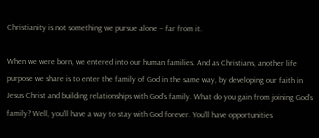Christianity is not something we pursue alone – far from it.

When we were born, we entered into our human families. And as Christians, another life purpose we share is to enter the family of God in the same way, by developing our faith in Jesus Christ and building relationships with God’s family. What do you gain from joining God’s family? Well, you’ll have a way to stay with God forever. You’ll have opportunities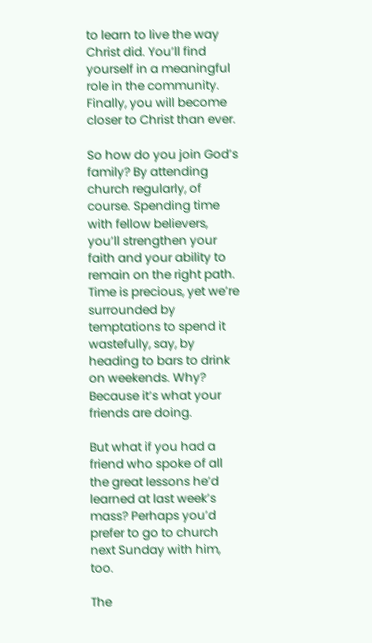to learn to live the way Christ did. You’ll find yourself in a meaningful role in the community. Finally, you will become closer to Christ than ever.

So how do you join God’s family? By attending church regularly, of course. Spending time with fellow believers, you’ll strengthen your faith and your ability to remain on the right path. Time is precious, yet we’re surrounded by temptations to spend it wastefully, say, by heading to bars to drink on weekends. Why? Because it’s what your friends are doing.

But what if you had a friend who spoke of all the great lessons he’d learned at last week’s mass? Perhaps you’d prefer to go to church next Sunday with him, too.

The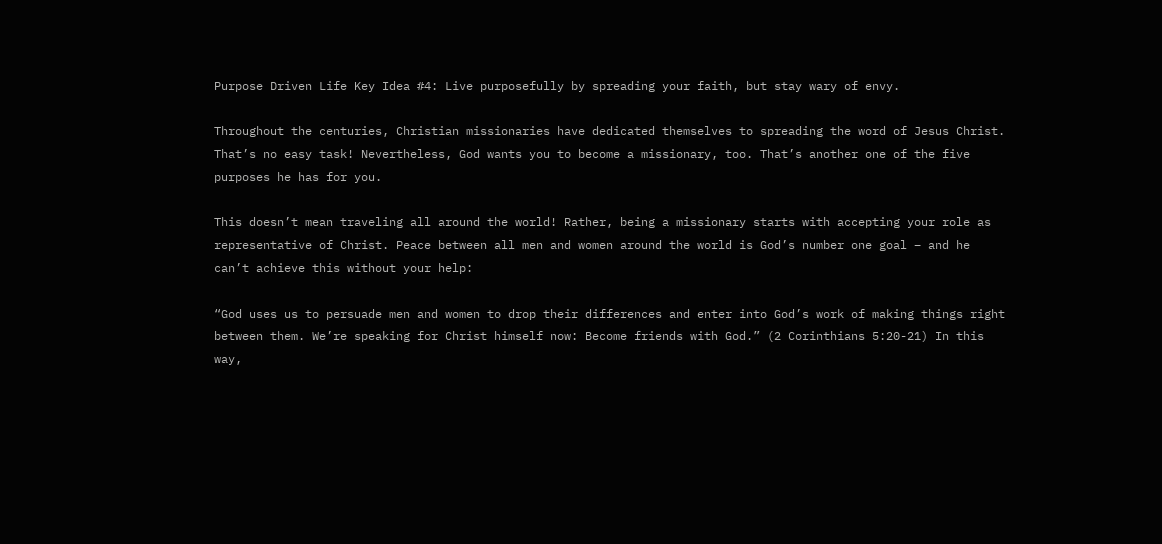Purpose Driven Life Key Idea #4: Live purposefully by spreading your faith, but stay wary of envy.

Throughout the centuries, Christian missionaries have dedicated themselves to spreading the word of Jesus Christ. That’s no easy task! Nevertheless, God wants you to become a missionary, too. That’s another one of the five purposes he has for you.

This doesn’t mean traveling all around the world! Rather, being a missionary starts with accepting your role as representative of Christ. Peace between all men and women around the world is God’s number one goal – and he can’t achieve this without your help:

“God uses us to persuade men and women to drop their differences and enter into God’s work of making things right between them. We’re speaking for Christ himself now: Become friends with God.” (2 Corinthians 5:20-21) In this way,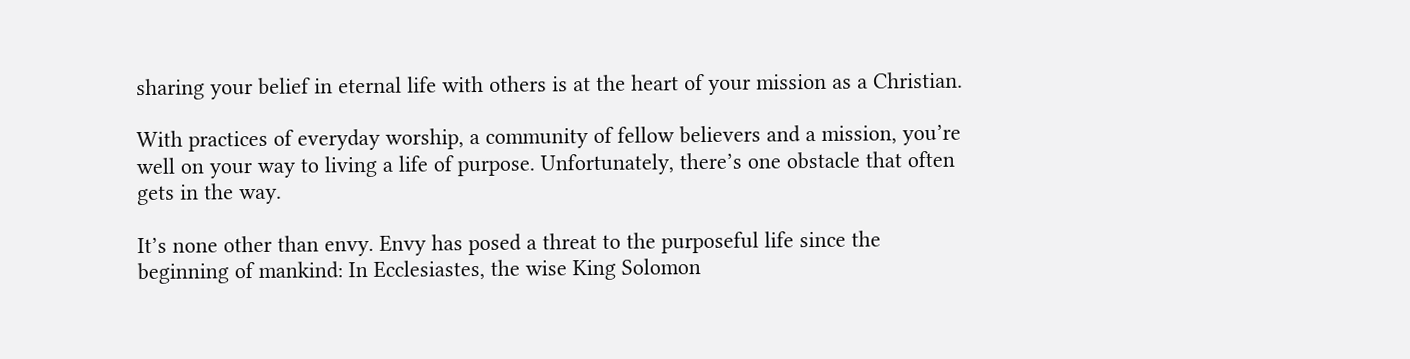sharing your belief in eternal life with others is at the heart of your mission as a Christian.

With practices of everyday worship, a community of fellow believers and a mission, you’re well on your way to living a life of purpose. Unfortunately, there’s one obstacle that often gets in the way.

It’s none other than envy. Envy has posed a threat to the purposeful life since the beginning of mankind: In Ecclesiastes, the wise King Solomon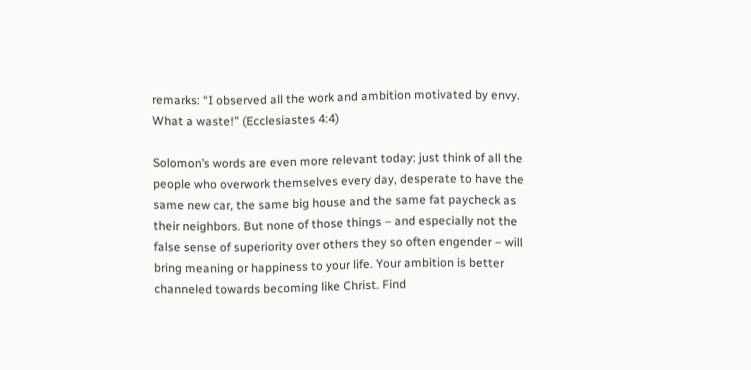remarks: “I observed all the work and ambition motivated by envy. What a waste!” (Ecclesiastes 4:4)

Solomon’s words are even more relevant today: just think of all the people who overwork themselves every day, desperate to have the same new car, the same big house and the same fat paycheck as their neighbors. But none of those things – and especially not the false sense of superiority over others they so often engender – will bring meaning or happiness to your life. Your ambition is better channeled towards becoming like Christ. Find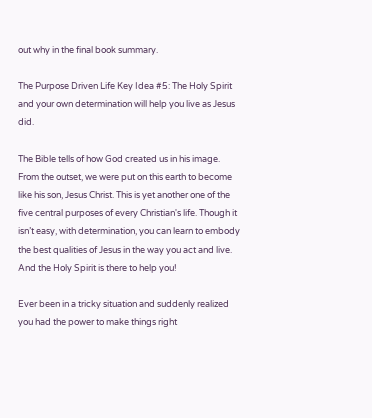out why in the final book summary.

The Purpose Driven Life Key Idea #5: The Holy Spirit and your own determination will help you live as Jesus did.

The Bible tells of how God created us in his image. From the outset, we were put on this earth to become like his son, Jesus Christ. This is yet another one of the five central purposes of every Christian's life. Though it isn’t easy, with determination, you can learn to embody the best qualities of Jesus in the way you act and live. And the Holy Spirit is there to help you!

Ever been in a tricky situation and suddenly realized you had the power to make things right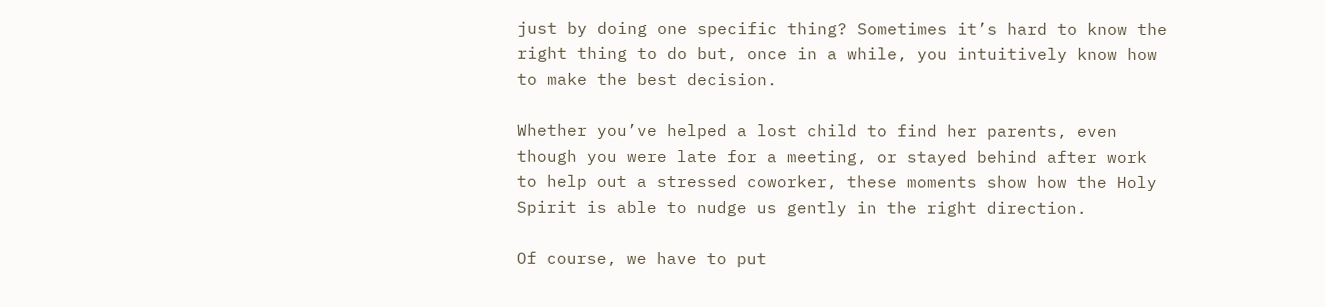just by doing one specific thing? Sometimes it’s hard to know the right thing to do but, once in a while, you intuitively know how to make the best decision.

Whether you’ve helped a lost child to find her parents, even though you were late for a meeting, or stayed behind after work to help out a stressed coworker, these moments show how the Holy Spirit is able to nudge us gently in the right direction.

Of course, we have to put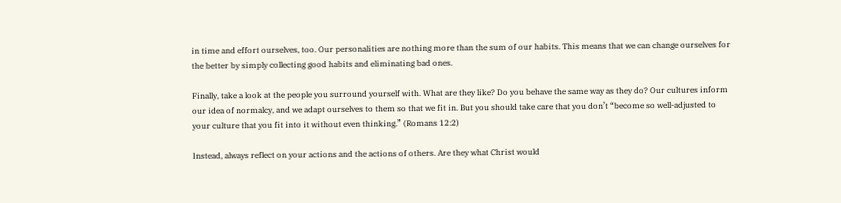in time and effort ourselves, too. Our personalities are nothing more than the sum of our habits. This means that we can change ourselves for the better by simply collecting good habits and eliminating bad ones.

Finally, take a look at the people you surround yourself with. What are they like? Do you behave the same way as they do? Our cultures inform our idea of normalcy, and we adapt ourselves to them so that we fit in. But you should take care that you don’t “become so well-adjusted to your culture that you fit into it without even thinking.” (Romans 12:2)

Instead, always reflect on your actions and the actions of others. Are they what Christ would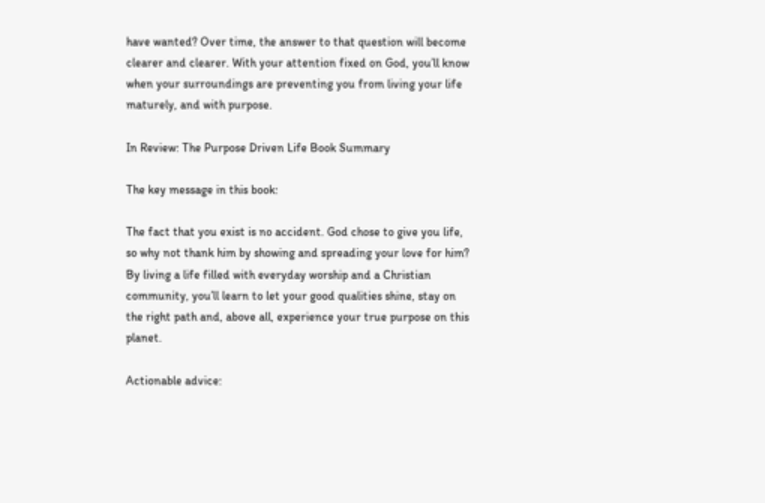have wanted? Over time, the answer to that question will become clearer and clearer. With your attention fixed on God, you’ll know when your surroundings are preventing you from living your life maturely, and with purpose.

In Review: The Purpose Driven Life Book Summary

The key message in this book:

The fact that you exist is no accident. God chose to give you life, so why not thank him by showing and spreading your love for him? By living a life filled with everyday worship and a Christian community, you’ll learn to let your good qualities shine, stay on the right path and, above all, experience your true purpose on this planet.

Actionable advice: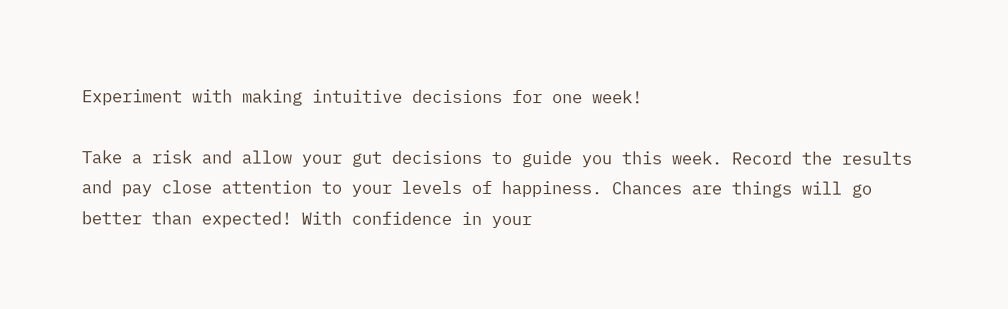Experiment with making intuitive decisions for one week!

Take a risk and allow your gut decisions to guide you this week. Record the results and pay close attention to your levels of happiness. Chances are things will go better than expected! With confidence in your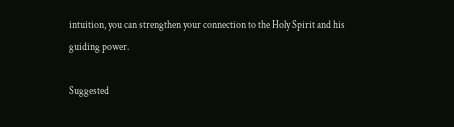intuition, you can strengthen your connection to the Holy Spirit and his guiding power.

Suggested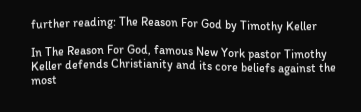further reading: The Reason For God by Timothy Keller

In The Reason For God, famous New York pastor Timothy Keller defends Christianity and its core beliefs against the most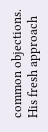common objections. His fresh approach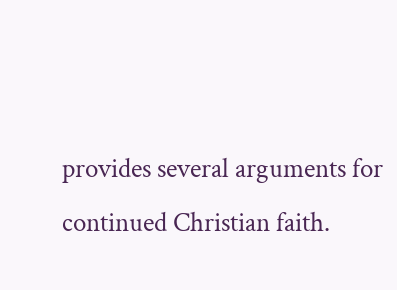provides several arguments for continued Christian faith.